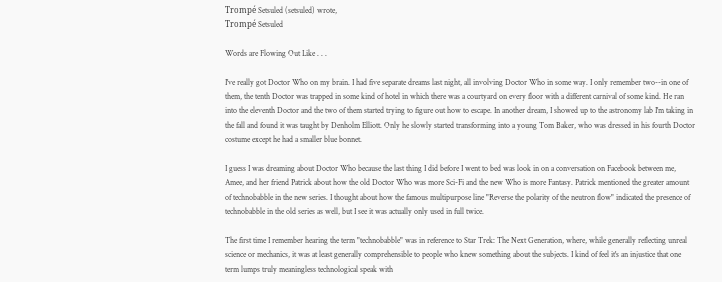Trompé Setsuled (setsuled) wrote,
Trompé Setsuled

Words are Flowing Out Like . . .

I've really got Doctor Who on my brain. I had five separate dreams last night, all involving Doctor Who in some way. I only remember two--in one of them, the tenth Doctor was trapped in some kind of hotel in which there was a courtyard on every floor with a different carnival of some kind. He ran into the eleventh Doctor and the two of them started trying to figure out how to escape. In another dream, I showed up to the astronomy lab I'm taking in the fall and found it was taught by Denholm Elliott. Only he slowly started transforming into a young Tom Baker, who was dressed in his fourth Doctor costume except he had a smaller blue bonnet.

I guess I was dreaming about Doctor Who because the last thing I did before I went to bed was look in on a conversation on Facebook between me, Amee, and her friend Patrick about how the old Doctor Who was more Sci-Fi and the new Who is more Fantasy. Patrick mentioned the greater amount of technobabble in the new series. I thought about how the famous multipurpose line "Reverse the polarity of the neutron flow" indicated the presence of technobabble in the old series as well, but I see it was actually only used in full twice.

The first time I remember hearing the term "technobabble" was in reference to Star Trek: The Next Generation, where, while generally reflecting unreal science or mechanics, it was at least generally comprehensible to people who knew something about the subjects. I kind of feel it's an injustice that one term lumps truly meaningless technological speak with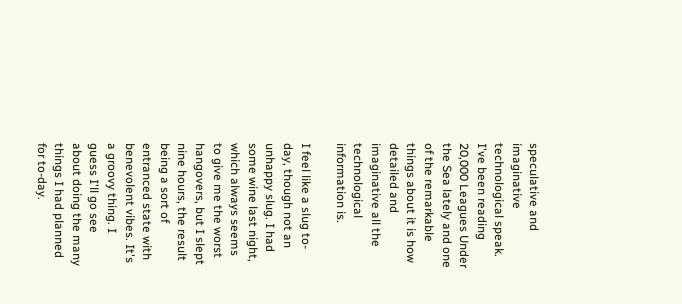speculative and imaginative technological speak. I've been reading 20,000 Leagues Under the Sea lately and one of the remarkable things about it is how detailed and imaginative all the technological information is.

I feel like a slug to-day, though not an unhappy slug. I had some wine last night, which always seems to give me the worst hangovers, but I slept nine hours, the result being a sort of entranced state with benevolent vibes. It's a groovy thing. I guess I'll go see about doing the many things I had planned for to-day.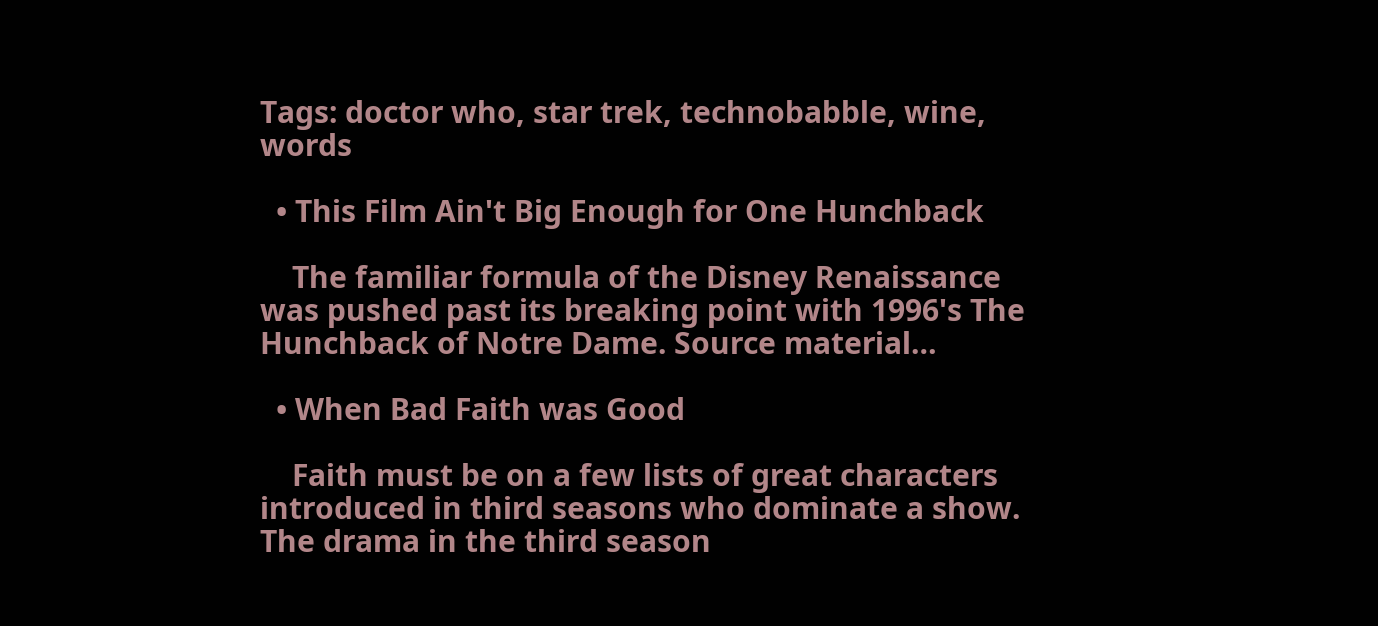Tags: doctor who, star trek, technobabble, wine, words

  • This Film Ain't Big Enough for One Hunchback

    The familiar formula of the Disney Renaissance was pushed past its breaking point with 1996's The Hunchback of Notre Dame. Source material…

  • When Bad Faith was Good

    Faith must be on a few lists of great characters introduced in third seasons who dominate a show. The drama in the third season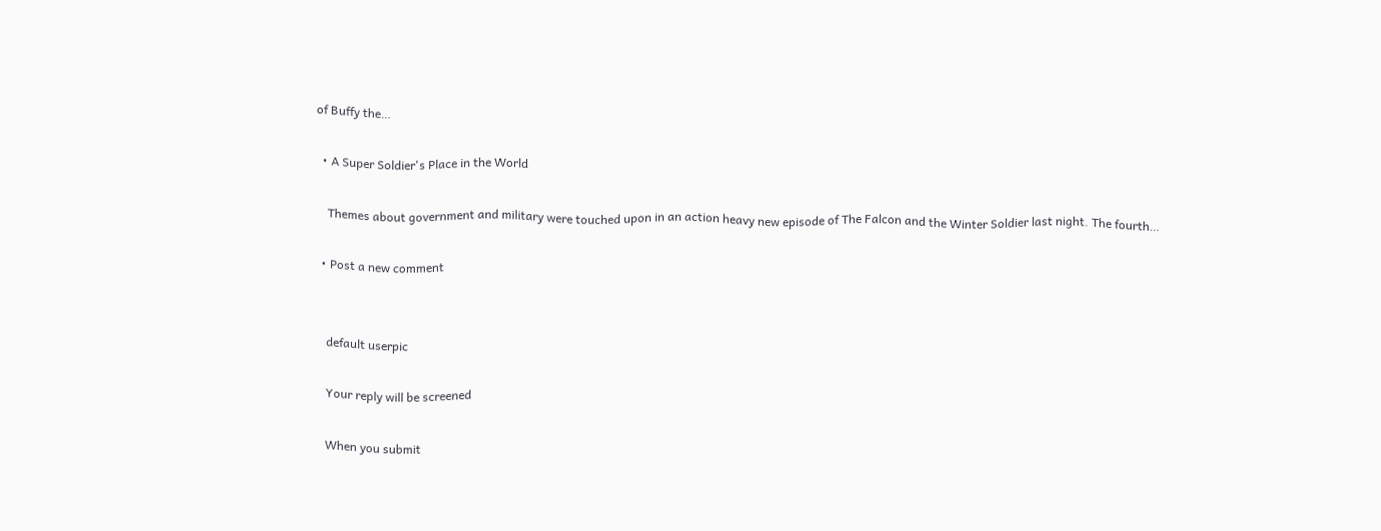of Buffy the…

  • A Super Soldier's Place in the World

    Themes about government and military were touched upon in an action heavy new episode of The Falcon and the Winter Soldier last night. The fourth…

  • Post a new comment


    default userpic

    Your reply will be screened

    When you submit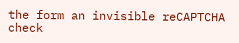the form an invisible reCAPTCHA check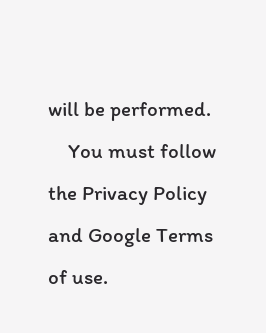will be performed.
    You must follow the Privacy Policy and Google Terms of use.